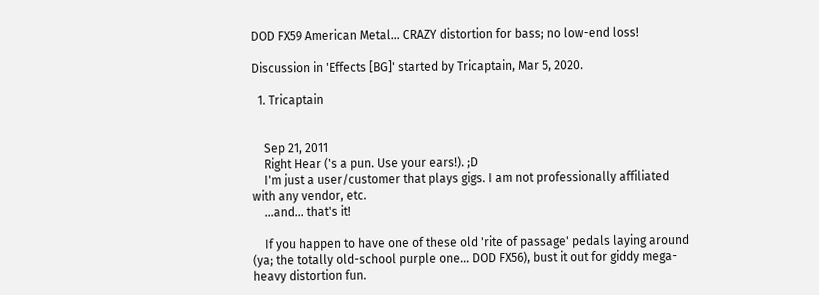DOD FX59 American Metal... CRAZY distortion for bass; no low-end loss!

Discussion in 'Effects [BG]' started by Tricaptain, Mar 5, 2020.

  1. Tricaptain


    Sep 21, 2011
    Right Hear ('s a pun. Use your ears!). ;D
    I'm just a user/customer that plays gigs. I am not professionally affiliated with any vendor, etc.
    ...and... that's it!

    If you happen to have one of these old 'rite of passage' pedals laying around (ya; the totally old-school purple one... DOD FX56), bust it out for giddy mega-heavy distortion fun.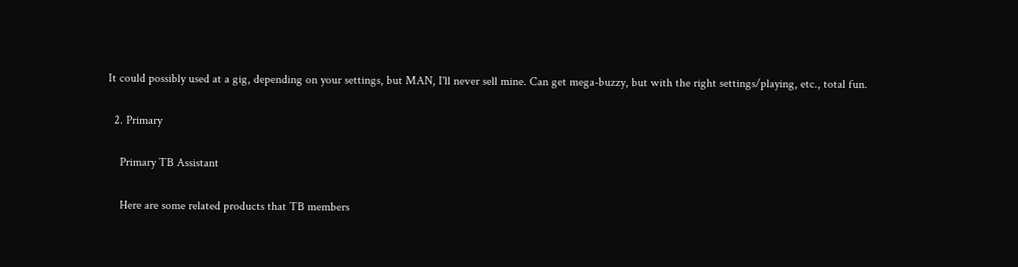It could possibly used at a gig, depending on your settings, but MAN, I'll never sell mine. Can get mega-buzzy, but with the right settings/playing, etc., total fun.

  2. Primary

    Primary TB Assistant

    Here are some related products that TB members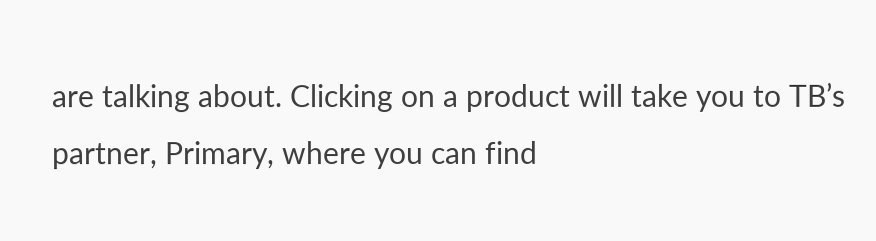are talking about. Clicking on a product will take you to TB’s partner, Primary, where you can find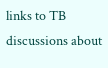links to TB discussions about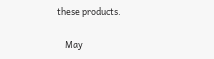these products.

    May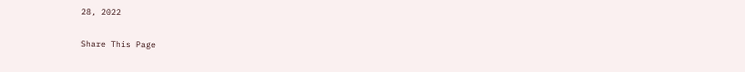28, 2022

Share This Page